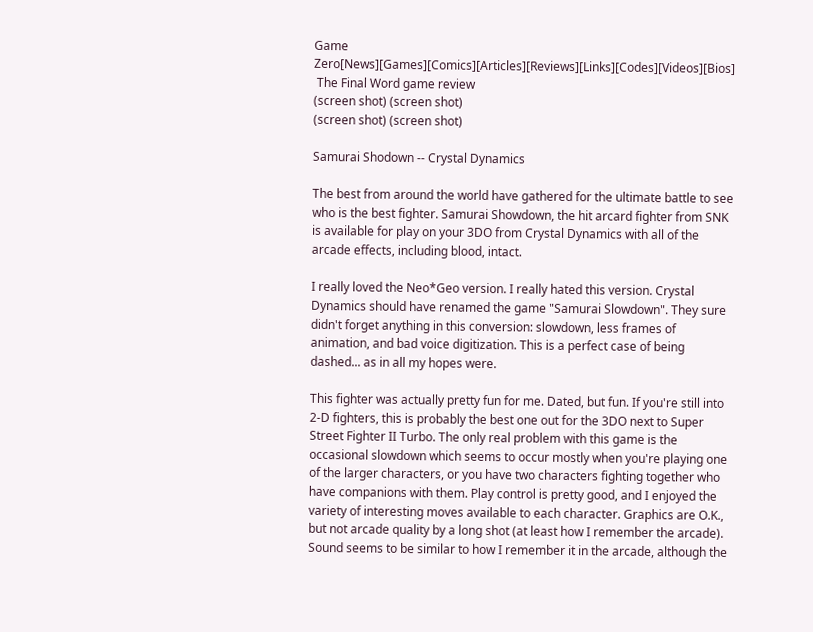Game Zero[News][Games][Comics][Articles][Reviews][Links][Codes][Videos][Bios]
 The Final Word game review
(screen shot) (screen shot)
(screen shot) (screen shot)

Samurai Shodown -- Crystal Dynamics

The best from around the world have gathered for the ultimate battle to see who is the best fighter. Samurai Showdown, the hit arcard fighter from SNK is available for play on your 3DO from Crystal Dynamics with all of the arcade effects, including blood, intact.

I really loved the Neo*Geo version. I really hated this version. Crystal Dynamics should have renamed the game "Samurai Slowdown". They sure didn't forget anything in this conversion: slowdown, less frames of animation, and bad voice digitization. This is a perfect case of being dashed... as in all my hopes were.

This fighter was actually pretty fun for me. Dated, but fun. If you're still into 2-D fighters, this is probably the best one out for the 3DO next to Super Street Fighter II Turbo. The only real problem with this game is the occasional slowdown which seems to occur mostly when you're playing one of the larger characters, or you have two characters fighting together who have companions with them. Play control is pretty good, and I enjoyed the variety of interesting moves available to each character. Graphics are O.K., but not arcade quality by a long shot (at least how I remember the arcade). Sound seems to be similar to how I remember it in the arcade, although the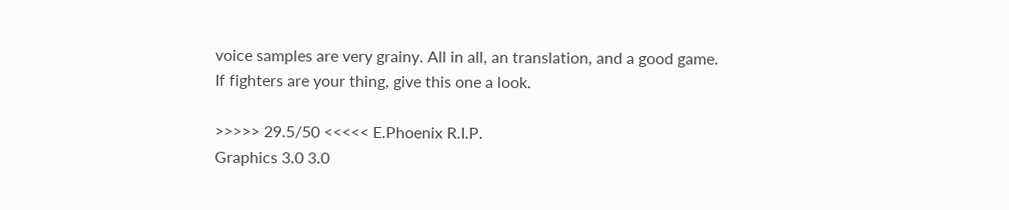voice samples are very grainy. All in all, an translation, and a good game. If fighters are your thing, give this one a look.

>>>>> 29.5/50 <<<<< E.Phoenix R.I.P.
Graphics 3.0 3.0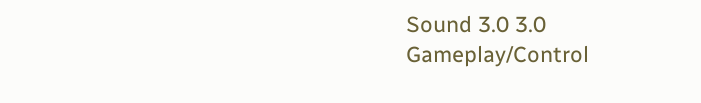Sound 3.0 3.0
Gameplay/Control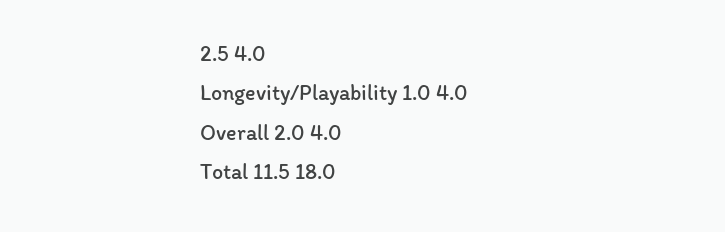2.5 4.0
Longevity/Playability 1.0 4.0
Overall 2.0 4.0
Total 11.5 18.0